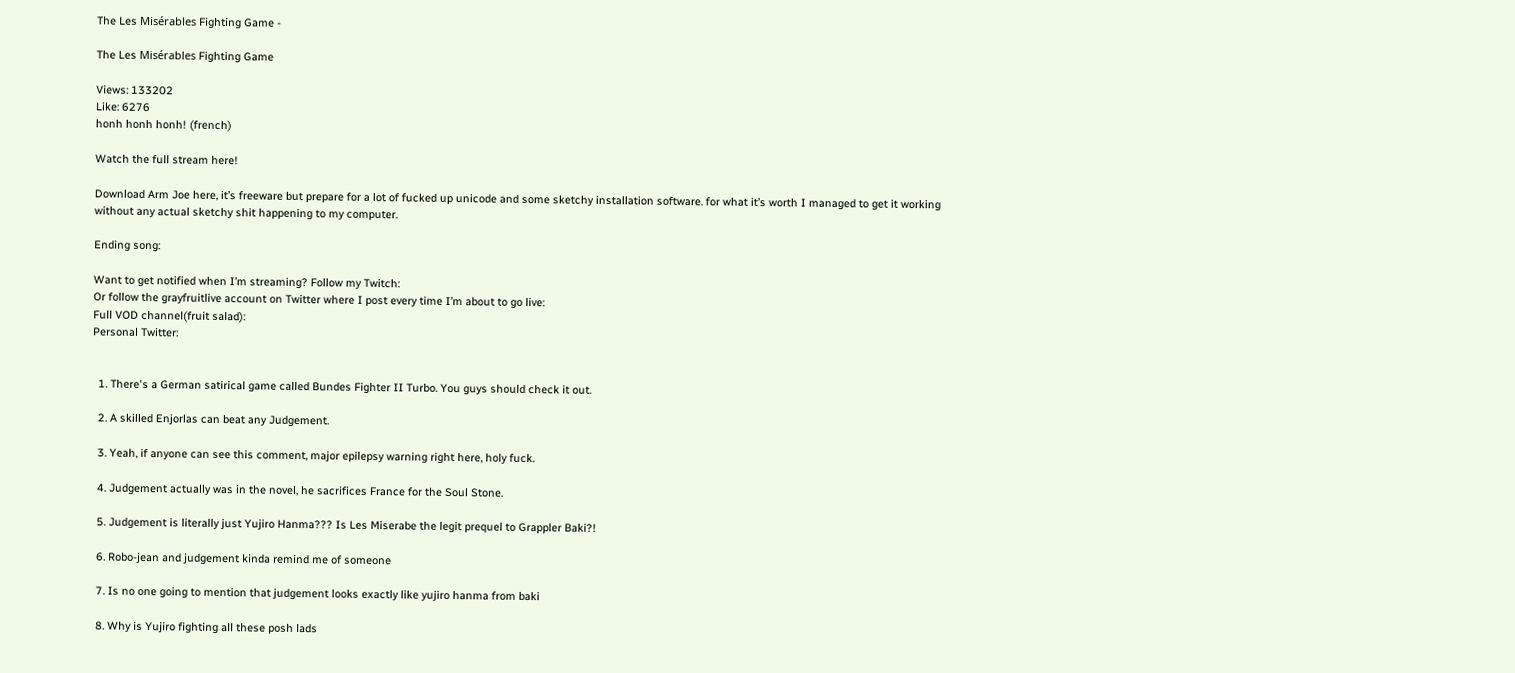The Les Misérables Fighting Game -

The Les Misérables Fighting Game

Views: 133202
Like: 6276
honh honh honh! (french)

Watch the full stream here!

Download Arm Joe here, it’s freeware but prepare for a lot of fucked up unicode and some sketchy installation software. for what it’s worth I managed to get it working without any actual sketchy shit happening to my computer.

Ending song:

Want to get notified when I’m streaming? Follow my Twitch:
Or follow the grayfruitlive account on Twitter where I post every time I’m about to go live:
Full VOD channel(fruit salad):
Personal Twitter:


  1. There's a German satirical game called Bundes Fighter II Turbo. You guys should check it out.

  2. A skilled Enjorlas can beat any Judgement.

  3. Yeah, if anyone can see this comment, major epilepsy warning right here, holy fuck.

  4. Judgement actually was in the novel, he sacrifices France for the Soul Stone.

  5. Judgement is literally just Yujiro Hanma??? Is Les Miserabe the legit prequel to Grappler Baki?!

  6. Robo-jean and judgement kinda remind me of someone

  7. Is no one going to mention that judgement looks exactly like yujiro hanma from baki

  8. Why is Yujiro fighting all these posh lads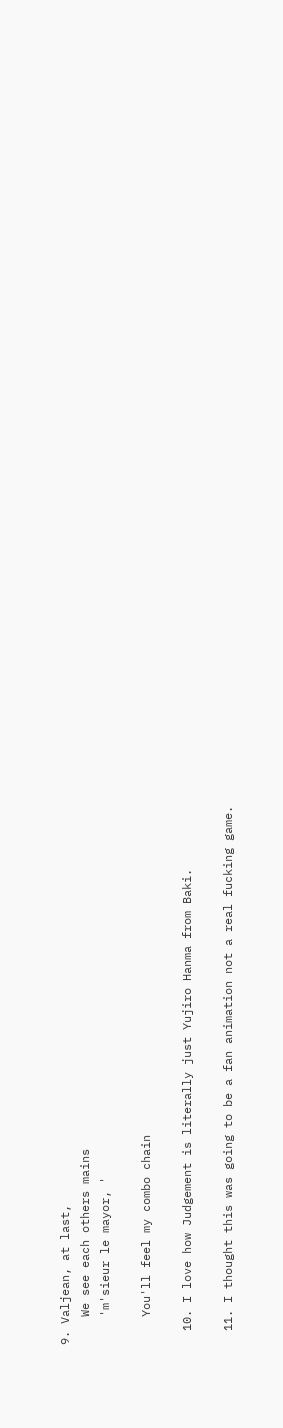9. Valjean, at last,
    We see each others mains
    'm'sieur le mayor, '

    You'll feel my combo chain

  10. I love how Judgement is literally just Yujiro Hanma from Baki.

  11. I thought this was going to be a fan animation not a real fucking game.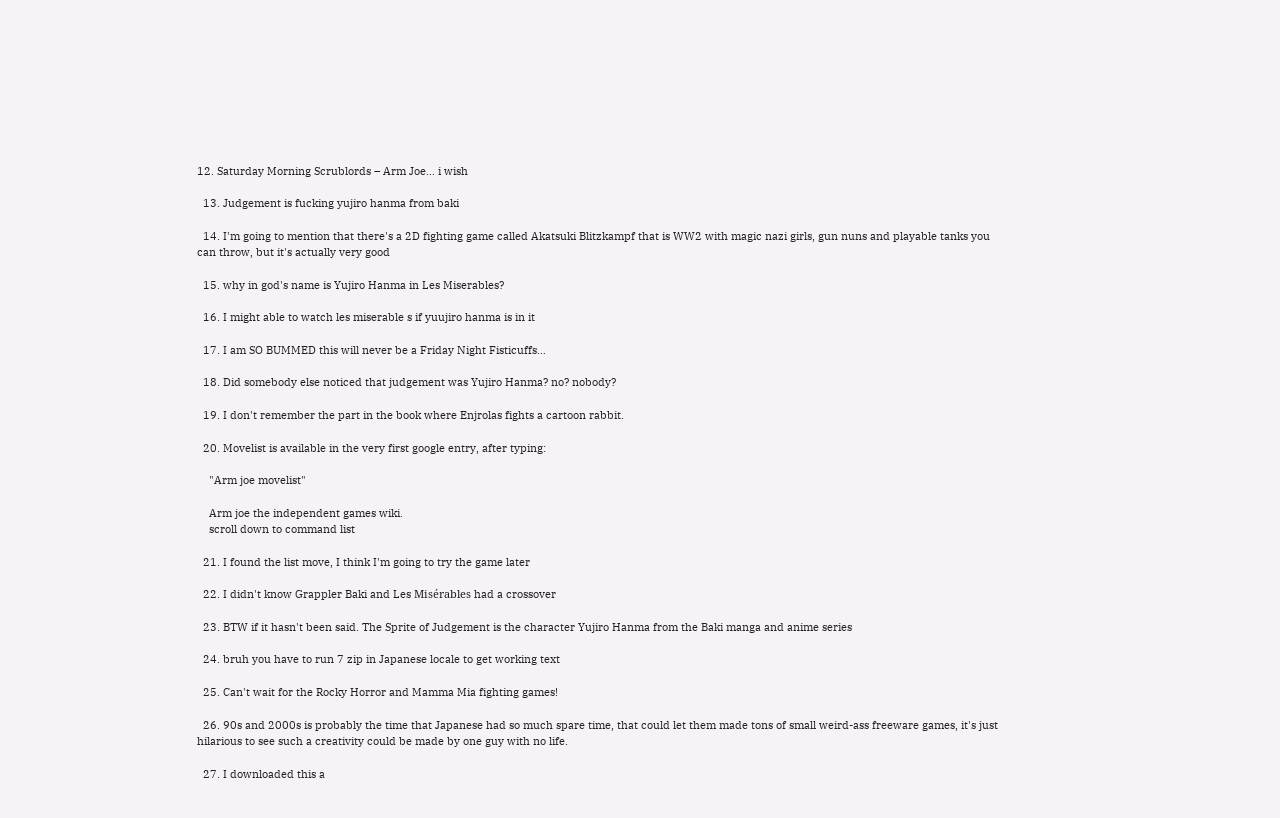12. Saturday Morning Scrublords – Arm Joe… i wish

  13. Judgement is fucking yujiro hanma from baki

  14. I'm going to mention that there's a 2D fighting game called Akatsuki Blitzkampf that is WW2 with magic nazi girls, gun nuns and playable tanks you can throw, but it's actually very good

  15. why in god's name is Yujiro Hanma in Les Miserables?

  16. I might able to watch les miserable s if yuujiro hanma is in it

  17. I am SO BUMMED this will never be a Friday Night Fisticuffs…

  18. Did somebody else noticed that judgement was Yujiro Hanma? no? nobody?

  19. I don't remember the part in the book where Enjrolas fights a cartoon rabbit.

  20. Movelist is available in the very first google entry, after typing:

    "Arm joe movelist"

    Arm joe the independent games wiki.
    scroll down to command list

  21. I found the list move, I think I'm going to try the game later

  22. I didn't know Grappler Baki and Les Misérables had a crossover

  23. BTW if it hasn't been said. The Sprite of Judgement is the character Yujiro Hanma from the Baki manga and anime series

  24. bruh you have to run 7 zip in Japanese locale to get working text

  25. Can't wait for the Rocky Horror and Mamma Mia fighting games!

  26. 90s and 2000s is probably the time that Japanese had so much spare time, that could let them made tons of small weird-ass freeware games, it's just hilarious to see such a creativity could be made by one guy with no life.

  27. I downloaded this a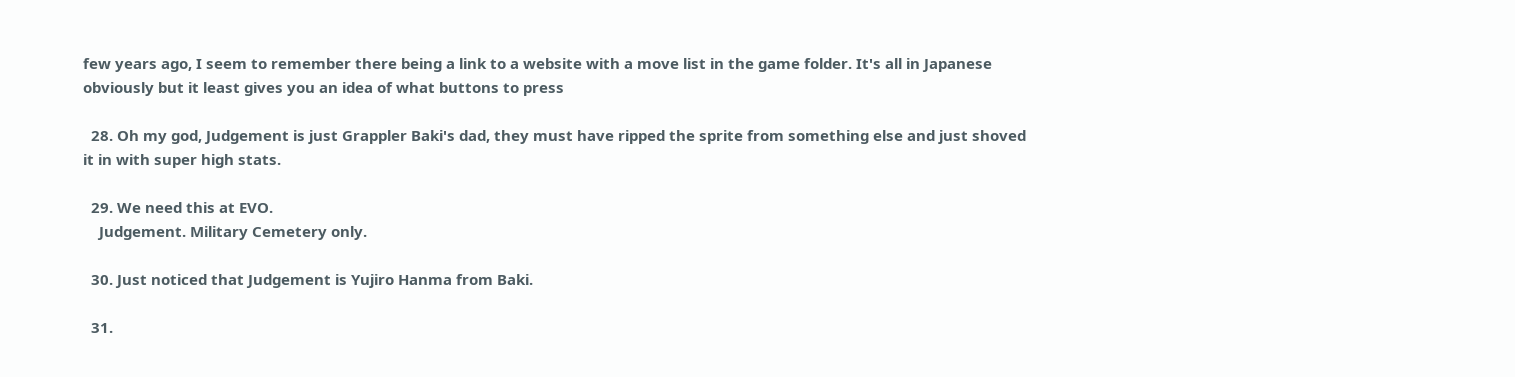few years ago, I seem to remember there being a link to a website with a move list in the game folder. It's all in Japanese obviously but it least gives you an idea of what buttons to press

  28. Oh my god, Judgement is just Grappler Baki's dad, they must have ripped the sprite from something else and just shoved it in with super high stats.

  29. We need this at EVO.
    Judgement. Military Cemetery only.

  30. Just noticed that Judgement is Yujiro Hanma from Baki.

  31.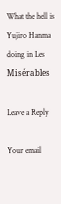What the hell is Yujiro Hanma doing in Les Misérables

Leave a Reply

Your email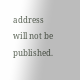address will not be published.